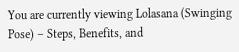You are currently viewing Lolasana (Swinging Pose) – Steps, Benefits, and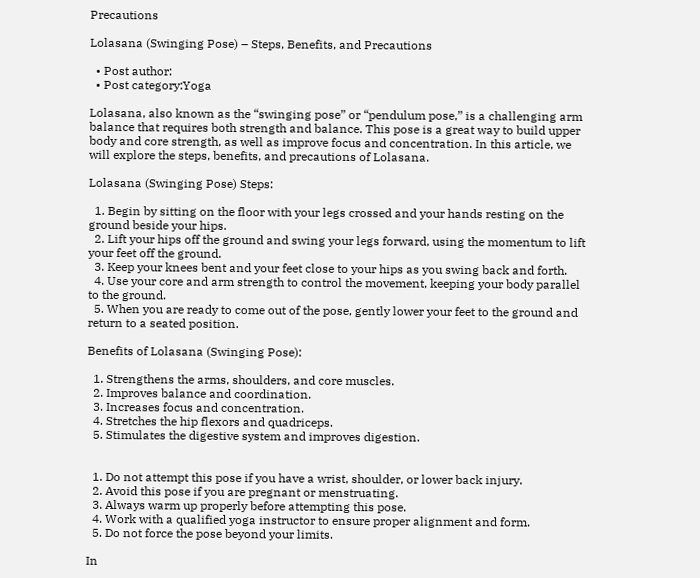Precautions

Lolasana (Swinging Pose) – Steps, Benefits, and Precautions

  • Post author:
  • Post category:Yoga

Lolasana, also known as the “swinging pose” or “pendulum pose,” is a challenging arm balance that requires both strength and balance. This pose is a great way to build upper body and core strength, as well as improve focus and concentration. In this article, we will explore the steps, benefits, and precautions of Lolasana.

Lolasana (Swinging Pose) Steps:

  1. Begin by sitting on the floor with your legs crossed and your hands resting on the ground beside your hips.
  2. Lift your hips off the ground and swing your legs forward, using the momentum to lift your feet off the ground.
  3. Keep your knees bent and your feet close to your hips as you swing back and forth.
  4. Use your core and arm strength to control the movement, keeping your body parallel to the ground.
  5. When you are ready to come out of the pose, gently lower your feet to the ground and return to a seated position.

Benefits of Lolasana (Swinging Pose):

  1. Strengthens the arms, shoulders, and core muscles.
  2. Improves balance and coordination.
  3. Increases focus and concentration.
  4. Stretches the hip flexors and quadriceps.
  5. Stimulates the digestive system and improves digestion.


  1. Do not attempt this pose if you have a wrist, shoulder, or lower back injury.
  2. Avoid this pose if you are pregnant or menstruating.
  3. Always warm up properly before attempting this pose.
  4. Work with a qualified yoga instructor to ensure proper alignment and form.
  5. Do not force the pose beyond your limits.

In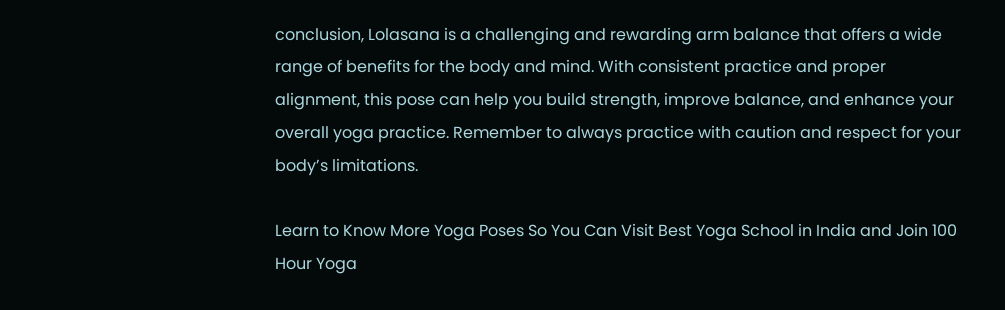conclusion, Lolasana is a challenging and rewarding arm balance that offers a wide range of benefits for the body and mind. With consistent practice and proper alignment, this pose can help you build strength, improve balance, and enhance your overall yoga practice. Remember to always practice with caution and respect for your body’s limitations.

Learn to Know More Yoga Poses So You Can Visit Best Yoga School in India and Join 100 Hour Yoga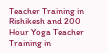Teacher Training in Rishikesh and 200 Hour Yoga Teacher Training in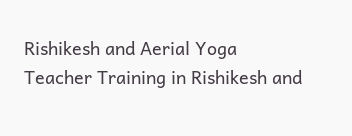Rishikesh and Aerial Yoga Teacher Training in Rishikesh and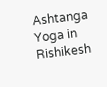Ashtanga Yoga in Rishikesh